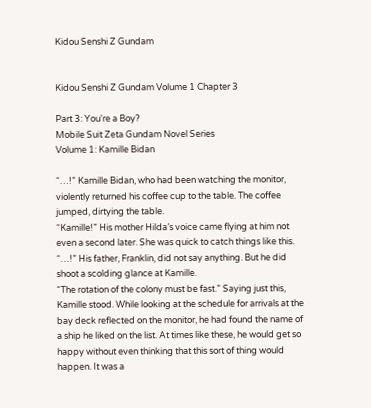Kidou Senshi Z Gundam


Kidou Senshi Z Gundam Volume 1 Chapter 3

Part 3: You're a Boy?
Mobile Suit Zeta Gundam Novel Series
Volume 1: Kamille Bidan

“…!” Kamille Bidan, who had been watching the monitor, violently returned his coffee cup to the table. The coffee jumped, dirtying the table.
“Kamille!” His mother Hilda’s voice came flying at him not even a second later. She was quick to catch things like this.
“…!” His father, Franklin, did not say anything. But he did shoot a scolding glance at Kamille.
“The rotation of the colony must be fast.” Saying just this, Kamille stood. While looking at the schedule for arrivals at the bay deck reflected on the monitor, he had found the name of a ship he liked on the list. At times like these, he would get so happy without even thinking that this sort of thing would happen. It was a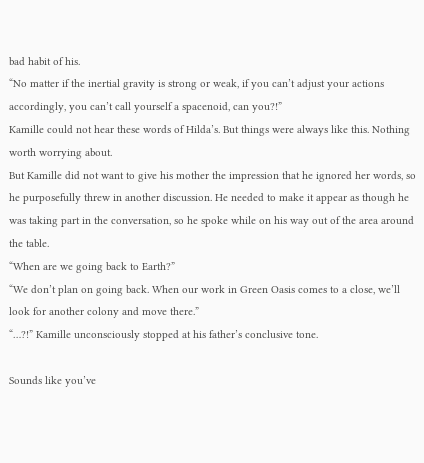bad habit of his.
“No matter if the inertial gravity is strong or weak, if you can’t adjust your actions accordingly, you can’t call yourself a spacenoid, can you?!”
Kamille could not hear these words of Hilda’s. But things were always like this. Nothing worth worrying about.
But Kamille did not want to give his mother the impression that he ignored her words, so he purposefully threw in another discussion. He needed to make it appear as though he was taking part in the conversation, so he spoke while on his way out of the area around the table.
“When are we going back to Earth?”
“We don’t plan on going back. When our work in Green Oasis comes to a close, we’ll look for another colony and move there.”
“…?!” Kamille unconsciously stopped at his father’s conclusive tone.

Sounds like you’ve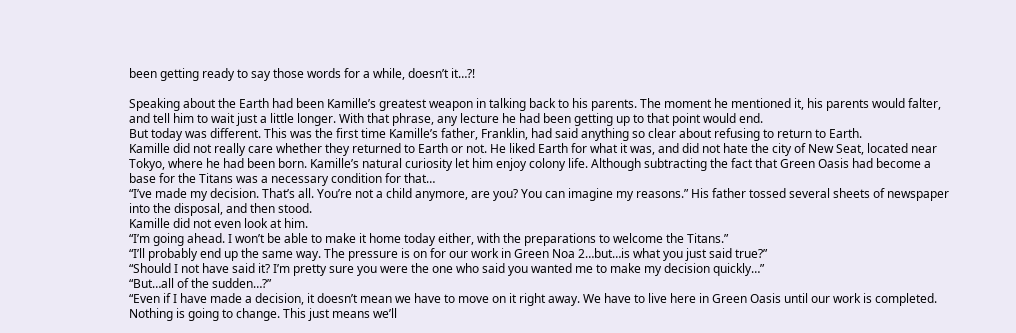been getting ready to say those words for a while, doesn’t it…?!

Speaking about the Earth had been Kamille’s greatest weapon in talking back to his parents. The moment he mentioned it, his parents would falter, and tell him to wait just a little longer. With that phrase, any lecture he had been getting up to that point would end.
But today was different. This was the first time Kamille’s father, Franklin, had said anything so clear about refusing to return to Earth.
Kamille did not really care whether they returned to Earth or not. He liked Earth for what it was, and did not hate the city of New Seat, located near Tokyo, where he had been born. Kamille’s natural curiosity let him enjoy colony life. Although subtracting the fact that Green Oasis had become a base for the Titans was a necessary condition for that…
“I’ve made my decision. That’s all. You’re not a child anymore, are you? You can imagine my reasons.” His father tossed several sheets of newspaper into the disposal, and then stood.
Kamille did not even look at him.
“I’m going ahead. I won’t be able to make it home today either, with the preparations to welcome the Titans.”
“I’ll probably end up the same way. The pressure is on for our work in Green Noa 2…but…is what you just said true?”
“Should I not have said it? I’m pretty sure you were the one who said you wanted me to make my decision quickly…”
“But…all of the sudden…?”
“Even if I have made a decision, it doesn’t mean we have to move on it right away. We have to live here in Green Oasis until our work is completed. Nothing is going to change. This just means we’ll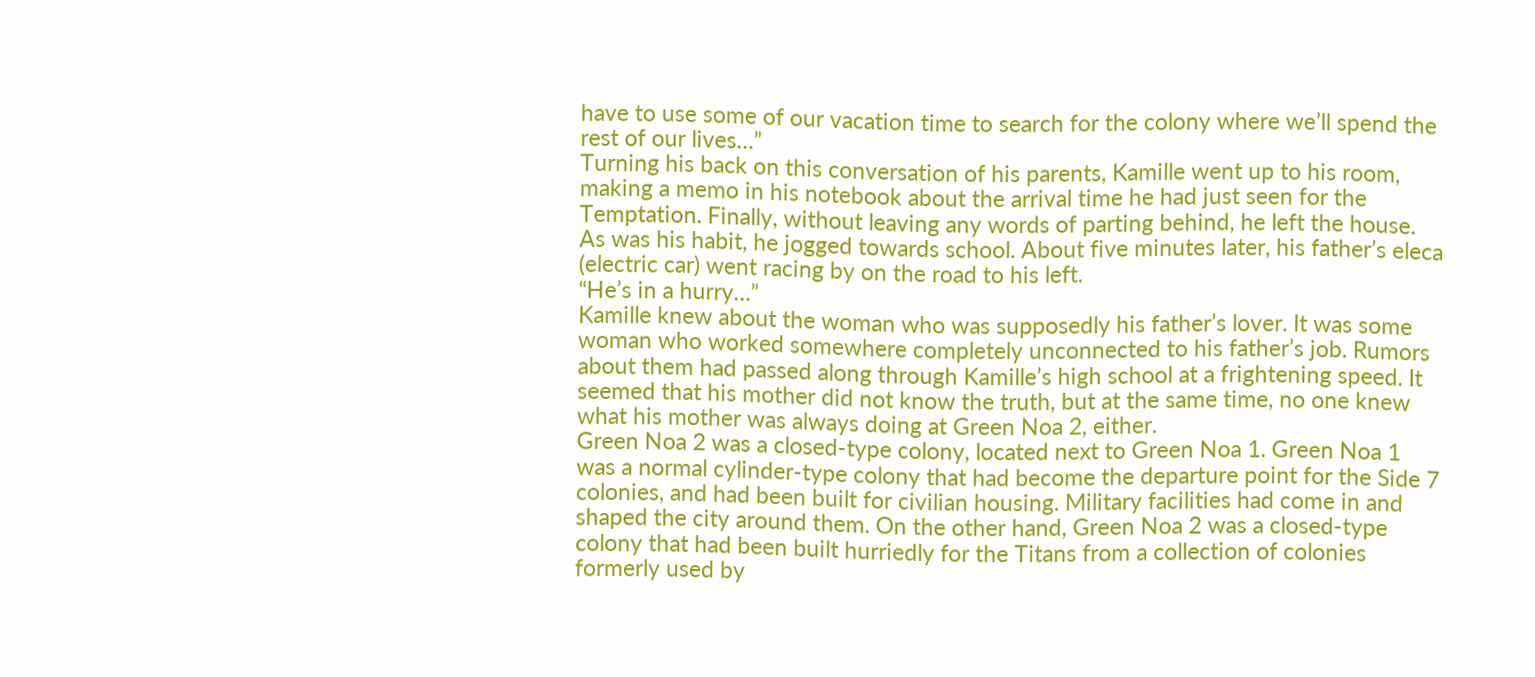have to use some of our vacation time to search for the colony where we’ll spend the rest of our lives…”
Turning his back on this conversation of his parents, Kamille went up to his room, making a memo in his notebook about the arrival time he had just seen for the Temptation. Finally, without leaving any words of parting behind, he left the house.
As was his habit, he jogged towards school. About five minutes later, his father’s eleca (electric car) went racing by on the road to his left.
“He’s in a hurry…”
Kamille knew about the woman who was supposedly his father’s lover. It was some woman who worked somewhere completely unconnected to his father’s job. Rumors about them had passed along through Kamille’s high school at a frightening speed. It seemed that his mother did not know the truth, but at the same time, no one knew what his mother was always doing at Green Noa 2, either.
Green Noa 2 was a closed-type colony, located next to Green Noa 1. Green Noa 1 was a normal cylinder-type colony that had become the departure point for the Side 7 colonies, and had been built for civilian housing. Military facilities had come in and shaped the city around them. On the other hand, Green Noa 2 was a closed-type colony that had been built hurriedly for the Titans from a collection of colonies formerly used by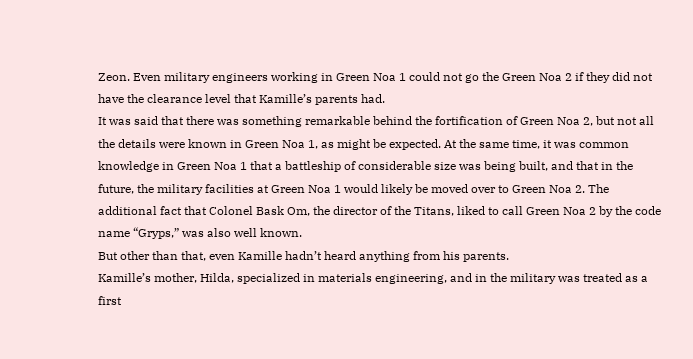Zeon. Even military engineers working in Green Noa 1 could not go the Green Noa 2 if they did not have the clearance level that Kamille’s parents had.
It was said that there was something remarkable behind the fortification of Green Noa 2, but not all the details were known in Green Noa 1, as might be expected. At the same time, it was common knowledge in Green Noa 1 that a battleship of considerable size was being built, and that in the future, the military facilities at Green Noa 1 would likely be moved over to Green Noa 2. The additional fact that Colonel Bask Om, the director of the Titans, liked to call Green Noa 2 by the code name “Gryps,” was also well known.
But other than that, even Kamille hadn’t heard anything from his parents.
Kamille’s mother, Hilda, specialized in materials engineering, and in the military was treated as a first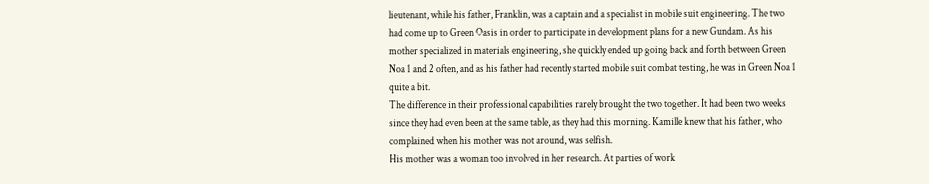lieutenant, while his father, Franklin, was a captain and a specialist in mobile suit engineering. The two had come up to Green Oasis in order to participate in development plans for a new Gundam. As his mother specialized in materials engineering, she quickly ended up going back and forth between Green Noa 1 and 2 often, and as his father had recently started mobile suit combat testing, he was in Green Noa 1 quite a bit.
The difference in their professional capabilities rarely brought the two together. It had been two weeks since they had even been at the same table, as they had this morning. Kamille knew that his father, who complained when his mother was not around, was selfish.
His mother was a woman too involved in her research. At parties of work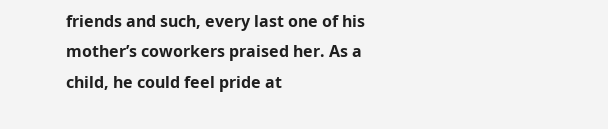friends and such, every last one of his mother’s coworkers praised her. As a child, he could feel pride at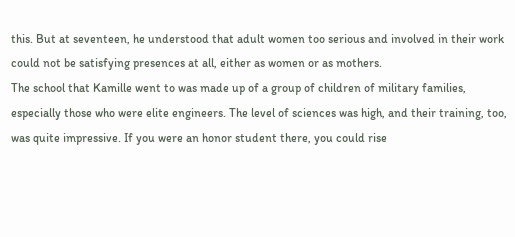this. But at seventeen, he understood that adult women too serious and involved in their work could not be satisfying presences at all, either as women or as mothers.
The school that Kamille went to was made up of a group of children of military families, especially those who were elite engineers. The level of sciences was high, and their training, too, was quite impressive. If you were an honor student there, you could rise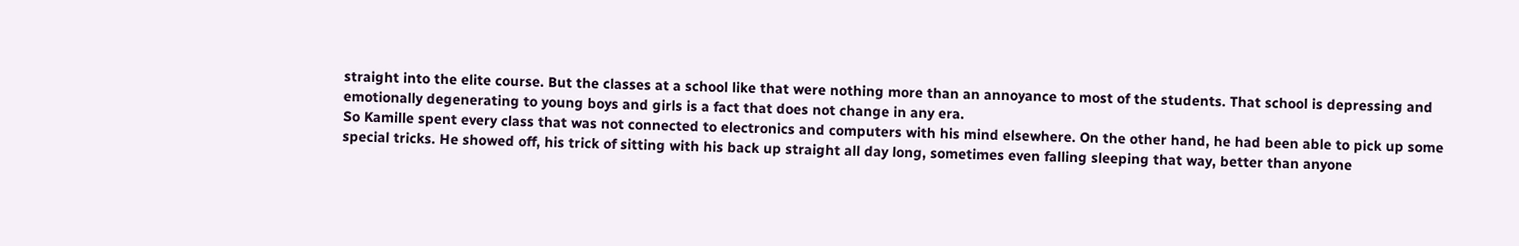straight into the elite course. But the classes at a school like that were nothing more than an annoyance to most of the students. That school is depressing and emotionally degenerating to young boys and girls is a fact that does not change in any era.
So Kamille spent every class that was not connected to electronics and computers with his mind elsewhere. On the other hand, he had been able to pick up some special tricks. He showed off, his trick of sitting with his back up straight all day long, sometimes even falling sleeping that way, better than anyone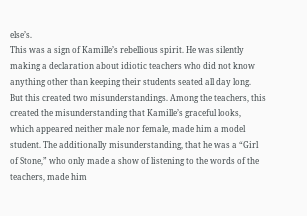else’s.
This was a sign of Kamille’s rebellious spirit. He was silently making a declaration about idiotic teachers who did not know anything other than keeping their students seated all day long.
But this created two misunderstandings. Among the teachers, this created the misunderstanding that Kamille’s graceful looks, which appeared neither male nor female, made him a model student. The additionally misunderstanding, that he was a “Girl of Stone,” who only made a show of listening to the words of the teachers, made him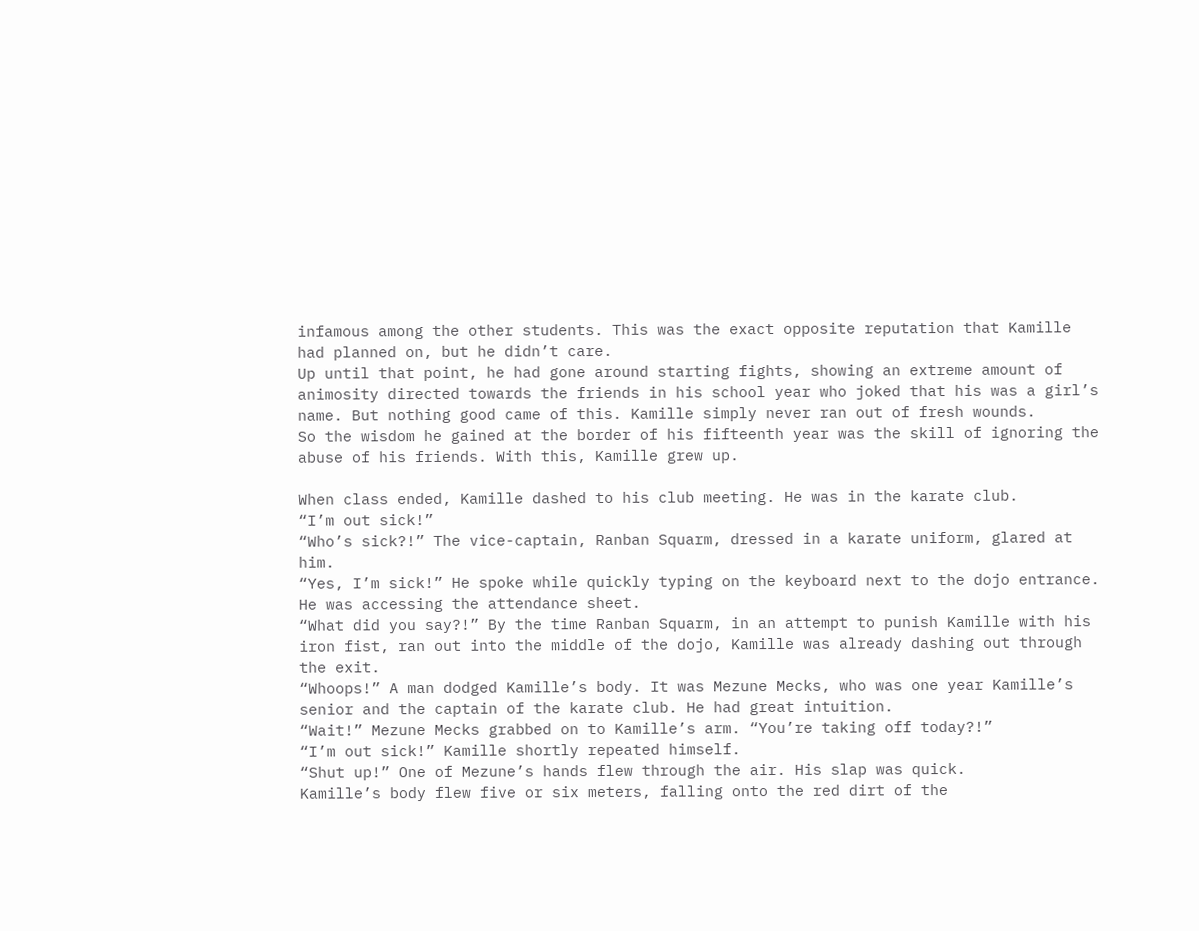infamous among the other students. This was the exact opposite reputation that Kamille had planned on, but he didn’t care.
Up until that point, he had gone around starting fights, showing an extreme amount of animosity directed towards the friends in his school year who joked that his was a girl’s name. But nothing good came of this. Kamille simply never ran out of fresh wounds.
So the wisdom he gained at the border of his fifteenth year was the skill of ignoring the abuse of his friends. With this, Kamille grew up.

When class ended, Kamille dashed to his club meeting. He was in the karate club.
“I’m out sick!”
“Who’s sick?!” The vice-captain, Ranban Squarm, dressed in a karate uniform, glared at him.
“Yes, I’m sick!” He spoke while quickly typing on the keyboard next to the dojo entrance. He was accessing the attendance sheet.
“What did you say?!” By the time Ranban Squarm, in an attempt to punish Kamille with his iron fist, ran out into the middle of the dojo, Kamille was already dashing out through the exit.
“Whoops!” A man dodged Kamille’s body. It was Mezune Mecks, who was one year Kamille’s senior and the captain of the karate club. He had great intuition.
“Wait!” Mezune Mecks grabbed on to Kamille’s arm. “You’re taking off today?!”
“I’m out sick!” Kamille shortly repeated himself.
“Shut up!” One of Mezune’s hands flew through the air. His slap was quick.
Kamille’s body flew five or six meters, falling onto the red dirt of the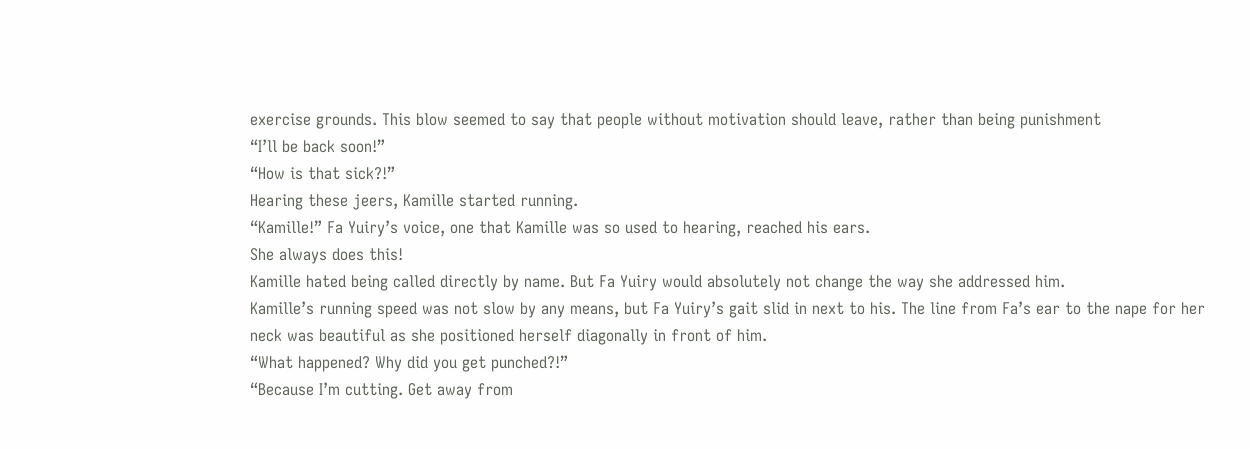exercise grounds. This blow seemed to say that people without motivation should leave, rather than being punishment
“I’ll be back soon!”
“How is that sick?!”
Hearing these jeers, Kamille started running.
“Kamille!” Fa Yuiry’s voice, one that Kamille was so used to hearing, reached his ears.
She always does this!
Kamille hated being called directly by name. But Fa Yuiry would absolutely not change the way she addressed him.
Kamille’s running speed was not slow by any means, but Fa Yuiry’s gait slid in next to his. The line from Fa’s ear to the nape for her neck was beautiful as she positioned herself diagonally in front of him.
“What happened? Why did you get punched?!”
“Because I’m cutting. Get away from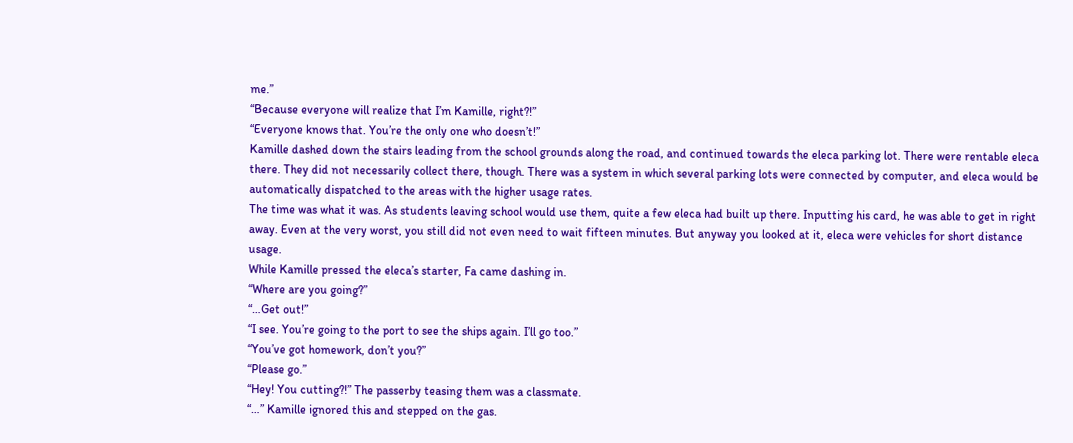me.”
“Because everyone will realize that I’m Kamille, right?!”
“Everyone knows that. You’re the only one who doesn’t!”
Kamille dashed down the stairs leading from the school grounds along the road, and continued towards the eleca parking lot. There were rentable eleca there. They did not necessarily collect there, though. There was a system in which several parking lots were connected by computer, and eleca would be automatically dispatched to the areas with the higher usage rates.
The time was what it was. As students leaving school would use them, quite a few eleca had built up there. Inputting his card, he was able to get in right away. Even at the very worst, you still did not even need to wait fifteen minutes. But anyway you looked at it, eleca were vehicles for short distance usage.
While Kamille pressed the eleca’s starter, Fa came dashing in.
“Where are you going?”
“…Get out!”
“I see. You’re going to the port to see the ships again. I’ll go too.”
“You’ve got homework, don’t you?”
“Please go.”
“Hey! You cutting?!” The passerby teasing them was a classmate.
“…” Kamille ignored this and stepped on the gas.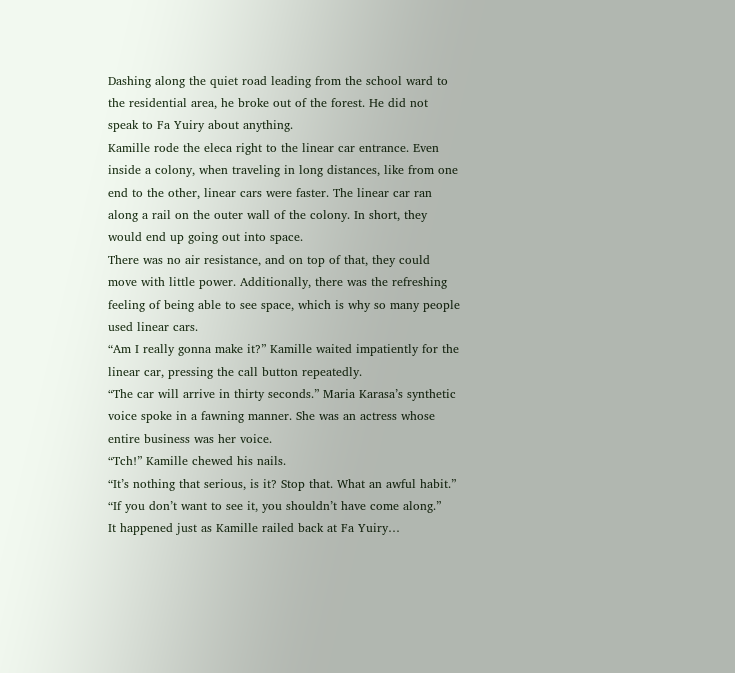Dashing along the quiet road leading from the school ward to the residential area, he broke out of the forest. He did not speak to Fa Yuiry about anything.
Kamille rode the eleca right to the linear car entrance. Even inside a colony, when traveling in long distances, like from one end to the other, linear cars were faster. The linear car ran along a rail on the outer wall of the colony. In short, they would end up going out into space.
There was no air resistance, and on top of that, they could move with little power. Additionally, there was the refreshing feeling of being able to see space, which is why so many people used linear cars.
“Am I really gonna make it?” Kamille waited impatiently for the linear car, pressing the call button repeatedly.
“The car will arrive in thirty seconds.” Maria Karasa’s synthetic voice spoke in a fawning manner. She was an actress whose entire business was her voice.
“Tch!” Kamille chewed his nails.
“It’s nothing that serious, is it? Stop that. What an awful habit.”
“If you don’t want to see it, you shouldn’t have come along.”
It happened just as Kamille railed back at Fa Yuiry…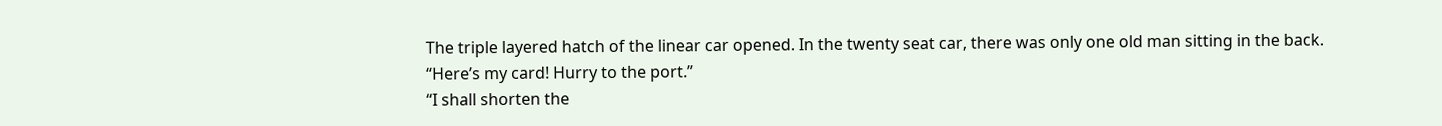The triple layered hatch of the linear car opened. In the twenty seat car, there was only one old man sitting in the back.
“Here’s my card! Hurry to the port.”
“I shall shorten the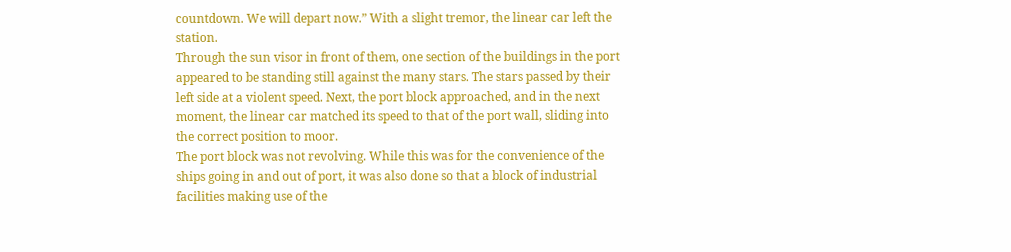countdown. We will depart now.” With a slight tremor, the linear car left the station.
Through the sun visor in front of them, one section of the buildings in the port appeared to be standing still against the many stars. The stars passed by their left side at a violent speed. Next, the port block approached, and in the next moment, the linear car matched its speed to that of the port wall, sliding into the correct position to moor.
The port block was not revolving. While this was for the convenience of the ships going in and out of port, it was also done so that a block of industrial facilities making use of the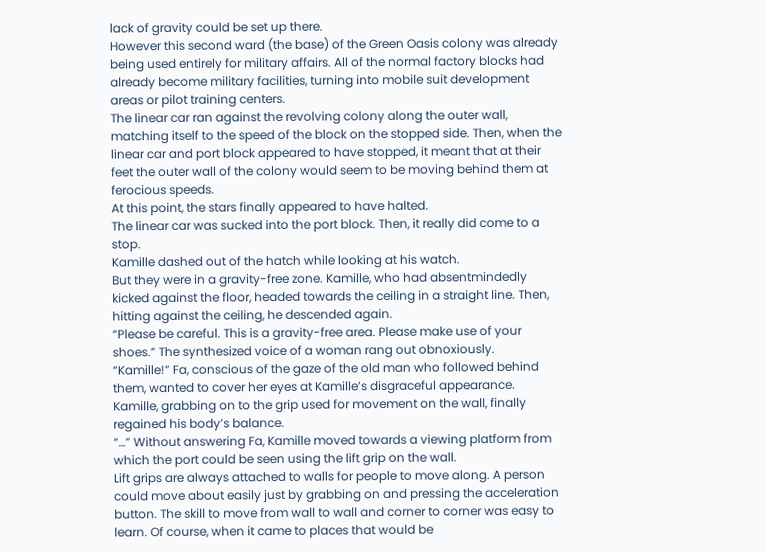lack of gravity could be set up there.
However this second ward (the base) of the Green Oasis colony was already being used entirely for military affairs. All of the normal factory blocks had already become military facilities, turning into mobile suit development areas or pilot training centers.
The linear car ran against the revolving colony along the outer wall, matching itself to the speed of the block on the stopped side. Then, when the linear car and port block appeared to have stopped, it meant that at their feet the outer wall of the colony would seem to be moving behind them at ferocious speeds.
At this point, the stars finally appeared to have halted.
The linear car was sucked into the port block. Then, it really did come to a stop.
Kamille dashed out of the hatch while looking at his watch.
But they were in a gravity-free zone. Kamille, who had absentmindedly kicked against the floor, headed towards the ceiling in a straight line. Then, hitting against the ceiling, he descended again.
“Please be careful. This is a gravity-free area. Please make use of your shoes.” The synthesized voice of a woman rang out obnoxiously.
“Kamille!” Fa, conscious of the gaze of the old man who followed behind them, wanted to cover her eyes at Kamille’s disgraceful appearance.
Kamille, grabbing on to the grip used for movement on the wall, finally regained his body’s balance.
“…” Without answering Fa, Kamille moved towards a viewing platform from which the port could be seen using the lift grip on the wall.
Lift grips are always attached to walls for people to move along. A person could move about easily just by grabbing on and pressing the acceleration button. The skill to move from wall to wall and corner to corner was easy to learn. Of course, when it came to places that would be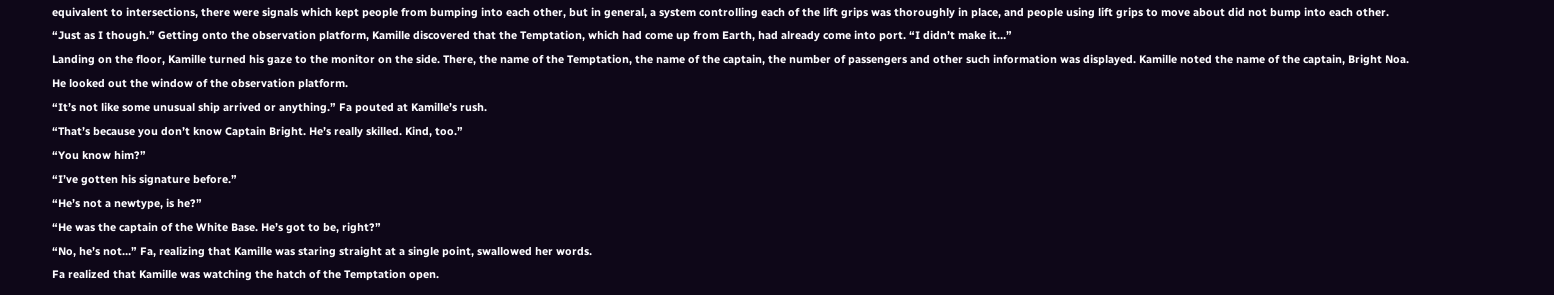equivalent to intersections, there were signals which kept people from bumping into each other, but in general, a system controlling each of the lift grips was thoroughly in place, and people using lift grips to move about did not bump into each other.
“Just as I though.” Getting onto the observation platform, Kamille discovered that the Temptation, which had come up from Earth, had already come into port. “I didn’t make it…”
Landing on the floor, Kamille turned his gaze to the monitor on the side. There, the name of the Temptation, the name of the captain, the number of passengers and other such information was displayed. Kamille noted the name of the captain, Bright Noa.
He looked out the window of the observation platform.
“It’s not like some unusual ship arrived or anything.” Fa pouted at Kamille’s rush.
“That’s because you don’t know Captain Bright. He’s really skilled. Kind, too.”
“You know him?”
“I’ve gotten his signature before.”
“He’s not a newtype, is he?”
“He was the captain of the White Base. He’s got to be, right?”
“No, he’s not…” Fa, realizing that Kamille was staring straight at a single point, swallowed her words.
Fa realized that Kamille was watching the hatch of the Temptation open.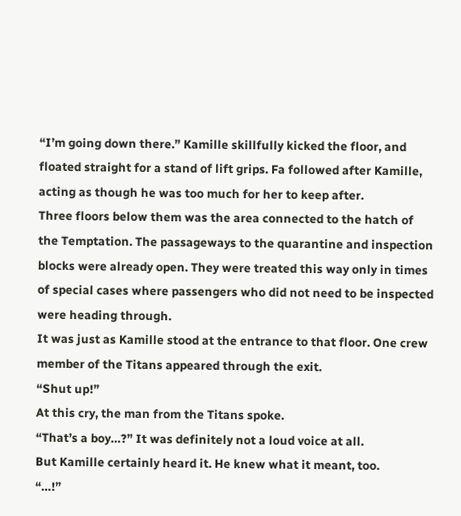“I’m going down there.” Kamille skillfully kicked the floor, and floated straight for a stand of lift grips. Fa followed after Kamille, acting as though he was too much for her to keep after.
Three floors below them was the area connected to the hatch of the Temptation. The passageways to the quarantine and inspection blocks were already open. They were treated this way only in times of special cases where passengers who did not need to be inspected were heading through.
It was just as Kamille stood at the entrance to that floor. One crew member of the Titans appeared through the exit.
“Shut up!”
At this cry, the man from the Titans spoke.
“That’s a boy…?” It was definitely not a loud voice at all.
But Kamille certainly heard it. He knew what it meant, too.
“…!”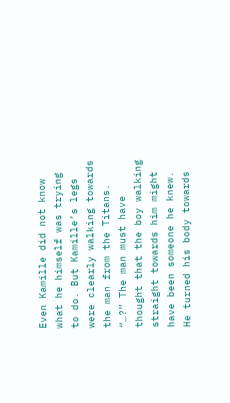Even Kamille did not know what he himself was trying to do. But Kamille’s legs were clearly walking towards the man from the Titans.
“…?” The man must have thought that the boy walking straight towards him might have been someone he knew. He turned his body towards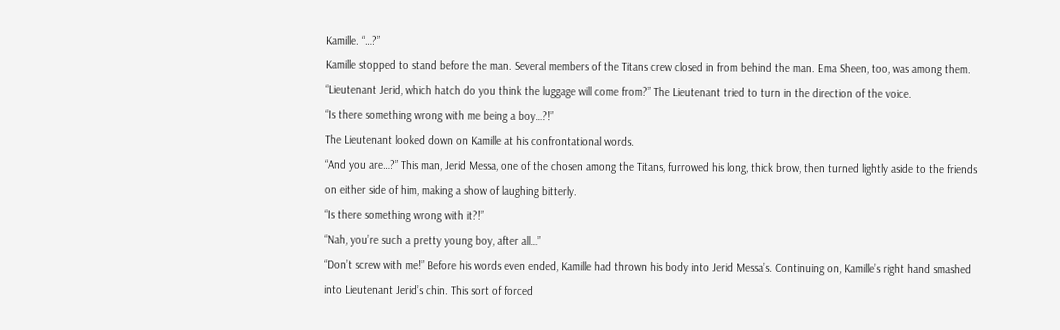Kamille. “…?”
Kamille stopped to stand before the man. Several members of the Titans crew closed in from behind the man. Ema Sheen, too, was among them.
“Lieutenant Jerid, which hatch do you think the luggage will come from?” The Lieutenant tried to turn in the direction of the voice.
“Is there something wrong with me being a boy…?!”
The Lieutenant looked down on Kamille at his confrontational words.
“And you are…?” This man, Jerid Messa, one of the chosen among the Titans, furrowed his long, thick brow, then turned lightly aside to the friends on either side of him, making a show of laughing bitterly.
“Is there something wrong with it?!”
“Nah, you’re such a pretty young boy, after all…”
“Don’t screw with me!” Before his words even ended, Kamille had thrown his body into Jerid Messa’s. Continuing on, Kamille’s right hand smashed into Lieutenant Jerid’s chin. This sort of forced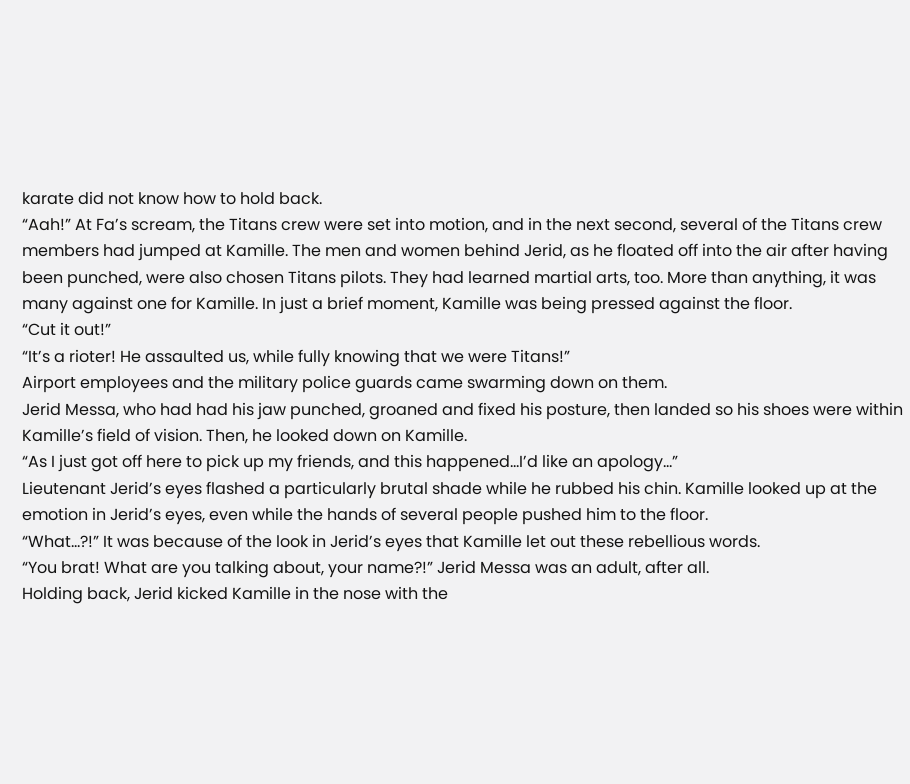karate did not know how to hold back.
“Aah!” At Fa’s scream, the Titans crew were set into motion, and in the next second, several of the Titans crew members had jumped at Kamille. The men and women behind Jerid, as he floated off into the air after having been punched, were also chosen Titans pilots. They had learned martial arts, too. More than anything, it was many against one for Kamille. In just a brief moment, Kamille was being pressed against the floor.
“Cut it out!”
“It’s a rioter! He assaulted us, while fully knowing that we were Titans!”
Airport employees and the military police guards came swarming down on them.
Jerid Messa, who had had his jaw punched, groaned and fixed his posture, then landed so his shoes were within Kamille’s field of vision. Then, he looked down on Kamille.
“As I just got off here to pick up my friends, and this happened…I’d like an apology…”
Lieutenant Jerid’s eyes flashed a particularly brutal shade while he rubbed his chin. Kamille looked up at the emotion in Jerid’s eyes, even while the hands of several people pushed him to the floor.
“What…?!” It was because of the look in Jerid’s eyes that Kamille let out these rebellious words.
“You brat! What are you talking about, your name?!” Jerid Messa was an adult, after all.
Holding back, Jerid kicked Kamille in the nose with the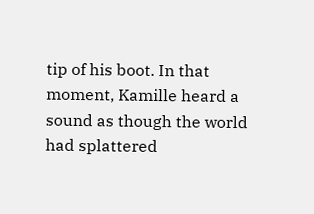tip of his boot. In that moment, Kamille heard a sound as though the world had splattered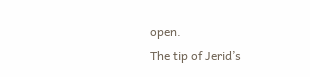open.
The tip of Jerid’s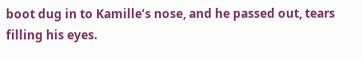boot dug in to Kamille’s nose, and he passed out, tears filling his eyes.